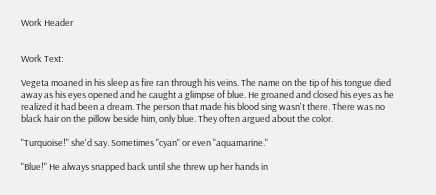Work Header


Work Text:

Vegeta moaned in his sleep as fire ran through his veins. The name on the tip of his tongue died away as his eyes opened and he caught a glimpse of blue. He groaned and closed his eyes as he realized it had been a dream. The person that made his blood sing wasn't there. There was no black hair on the pillow beside him, only blue. They often argued about the color.

"Turquoise!" she'd say. Sometimes "cyan" or even "aquamarine."

"Blue!" He always snapped back until she threw up her hands in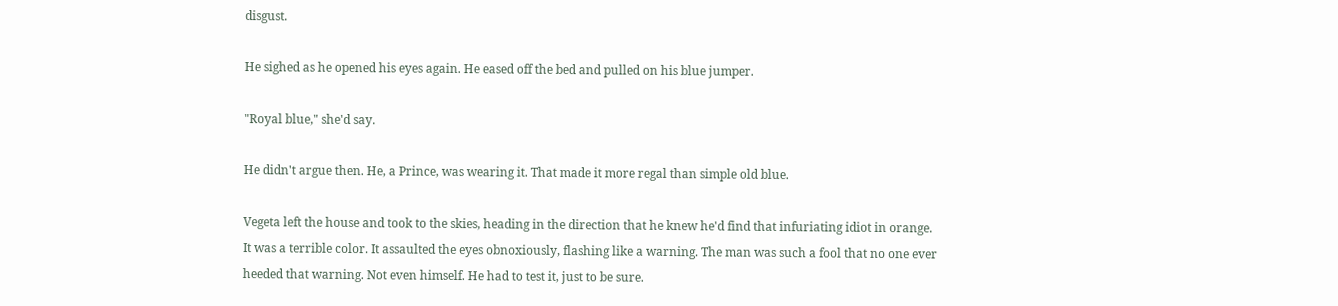disgust.

He sighed as he opened his eyes again. He eased off the bed and pulled on his blue jumper.

"Royal blue," she'd say.

He didn't argue then. He, a Prince, was wearing it. That made it more regal than simple old blue.

Vegeta left the house and took to the skies, heading in the direction that he knew he'd find that infuriating idiot in orange. It was a terrible color. It assaulted the eyes obnoxiously, flashing like a warning. The man was such a fool that no one ever heeded that warning. Not even himself. He had to test it, just to be sure.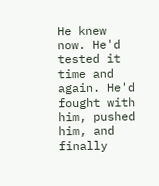He knew now. He'd tested it time and again. He'd fought with him, pushed him, and finally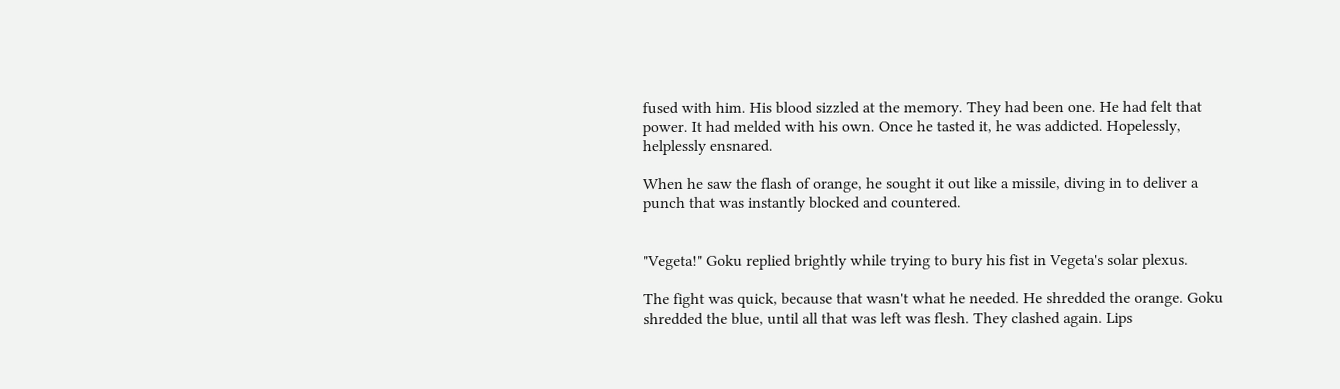fused with him. His blood sizzled at the memory. They had been one. He had felt that power. It had melded with his own. Once he tasted it, he was addicted. Hopelessly, helplessly ensnared.

When he saw the flash of orange, he sought it out like a missile, diving in to deliver a punch that was instantly blocked and countered.


"Vegeta!" Goku replied brightly while trying to bury his fist in Vegeta's solar plexus.

The fight was quick, because that wasn't what he needed. He shredded the orange. Goku shredded the blue, until all that was left was flesh. They clashed again. Lips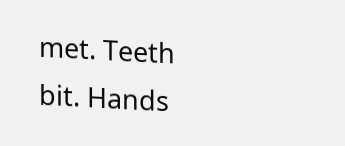met. Teeth bit. Hands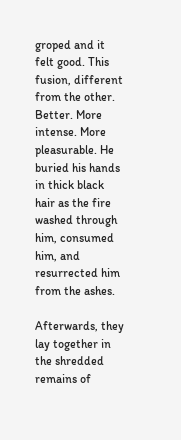groped and it felt good. This fusion, different from the other. Better. More intense. More pleasurable. He buried his hands in thick black hair as the fire washed through him, consumed him, and resurrected him from the ashes.

Afterwards, they lay together in the shredded remains of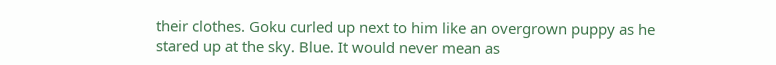their clothes. Goku curled up next to him like an overgrown puppy as he stared up at the sky. Blue. It would never mean as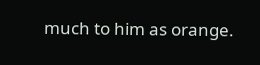much to him as orange.